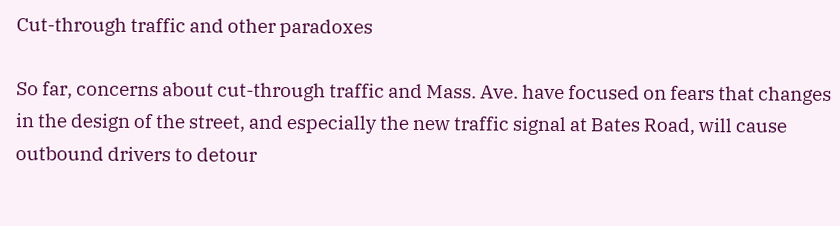Cut-through traffic and other paradoxes

So far, concerns about cut-through traffic and Mass. Ave. have focused on fears that changes in the design of the street, and especially the new traffic signal at Bates Road, will cause outbound drivers to detour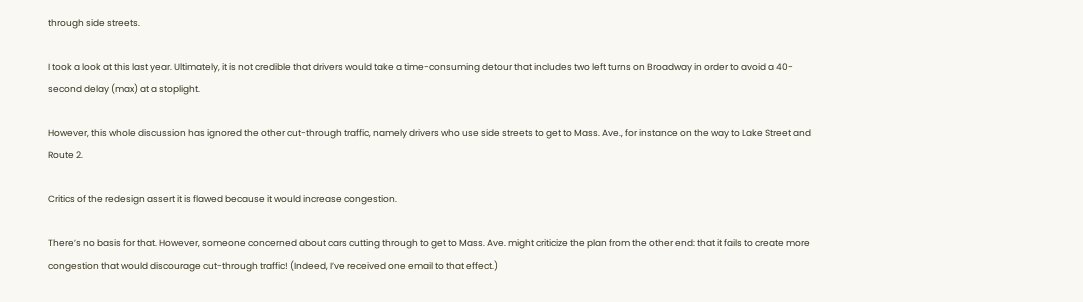through side streets.

I took a look at this last year. Ultimately, it is not credible that drivers would take a time-consuming detour that includes two left turns on Broadway in order to avoid a 40-second delay (max) at a stoplight.

However, this whole discussion has ignored the other cut-through traffic, namely drivers who use side streets to get to Mass. Ave., for instance on the way to Lake Street and Route 2.

Critics of the redesign assert it is flawed because it would increase congestion.

There’s no basis for that. However, someone concerned about cars cutting through to get to Mass. Ave. might criticize the plan from the other end: that it fails to create more congestion that would discourage cut-through traffic! (Indeed, I’ve received one email to that effect.)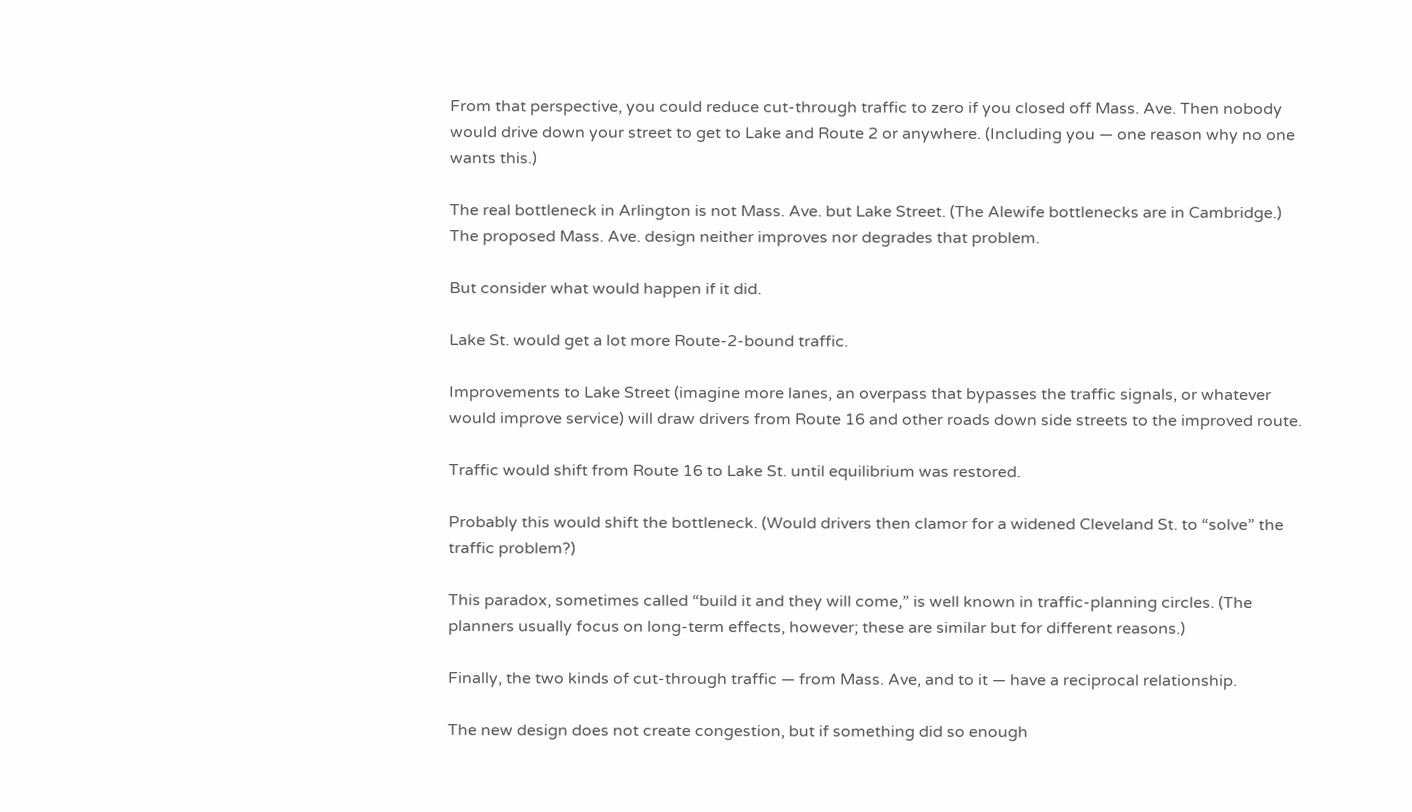From that perspective, you could reduce cut-through traffic to zero if you closed off Mass. Ave. Then nobody would drive down your street to get to Lake and Route 2 or anywhere. (Including you — one reason why no one wants this.)

The real bottleneck in Arlington is not Mass. Ave. but Lake Street. (The Alewife bottlenecks are in Cambridge.) The proposed Mass. Ave. design neither improves nor degrades that problem.

But consider what would happen if it did.

Lake St. would get a lot more Route-2-bound traffic.

Improvements to Lake Street (imagine more lanes, an overpass that bypasses the traffic signals, or whatever would improve service) will draw drivers from Route 16 and other roads down side streets to the improved route.

Traffic would shift from Route 16 to Lake St. until equilibrium was restored.

Probably this would shift the bottleneck. (Would drivers then clamor for a widened Cleveland St. to “solve” the traffic problem?)

This paradox, sometimes called “build it and they will come,” is well known in traffic-planning circles. (The planners usually focus on long-term effects, however; these are similar but for different reasons.)

Finally, the two kinds of cut-through traffic — from Mass. Ave, and to it — have a reciprocal relationship.

The new design does not create congestion, but if something did so enough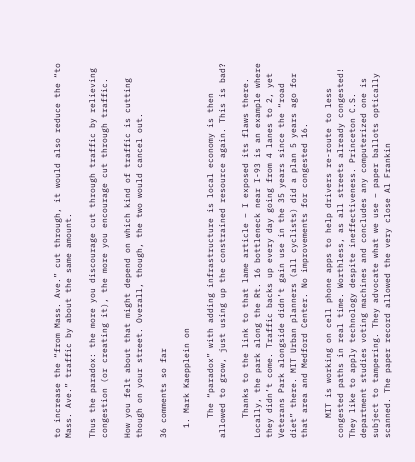to increase the “from Mass. Ave.” cut through, it would also reduce the “to Mass. Ave.” traffic by about the same amount.

Thus the paradox: the more you discourage cut through traffic by relieving congestion (or creating it), the more you encourage cut through traffic.

How you felt about that might depend on which kind of traffic is cutting though on your street. Overall, though, the two would cancel out.

36 comments so far

  1. Mark Kaepplein on

    The “paradox” with adding infrastructure is local economy is then allowed to grow, just using up the constrained resource again. This is bad?

    Thanks to the link to that lame article – I exposed its flaws there. Locally, the park along the Rt. 16 bottleneck near I-93 is an example where they didn’t come. Traffic backs up every day going from 4 lanes to 2, yet Veterans Park alongside didn’t gain use in the 35 years since the “road diet” there. MIT Urban planners (all cyclists) did a plan 5 years ago for that area and Medford Center. No improvements for congested 16.

    MIT is working on cell phone apps to help drivers re-route to less congested paths in real time. Worthless, as all streets already congested! They like to apply technology despite ineffectiveness. Princeton C.S. department studies voting machines and concludes any computerized one is subject to tampering. They advocate what we use – paper ballots optically scanned. The paper record allowed the very close Al Frankin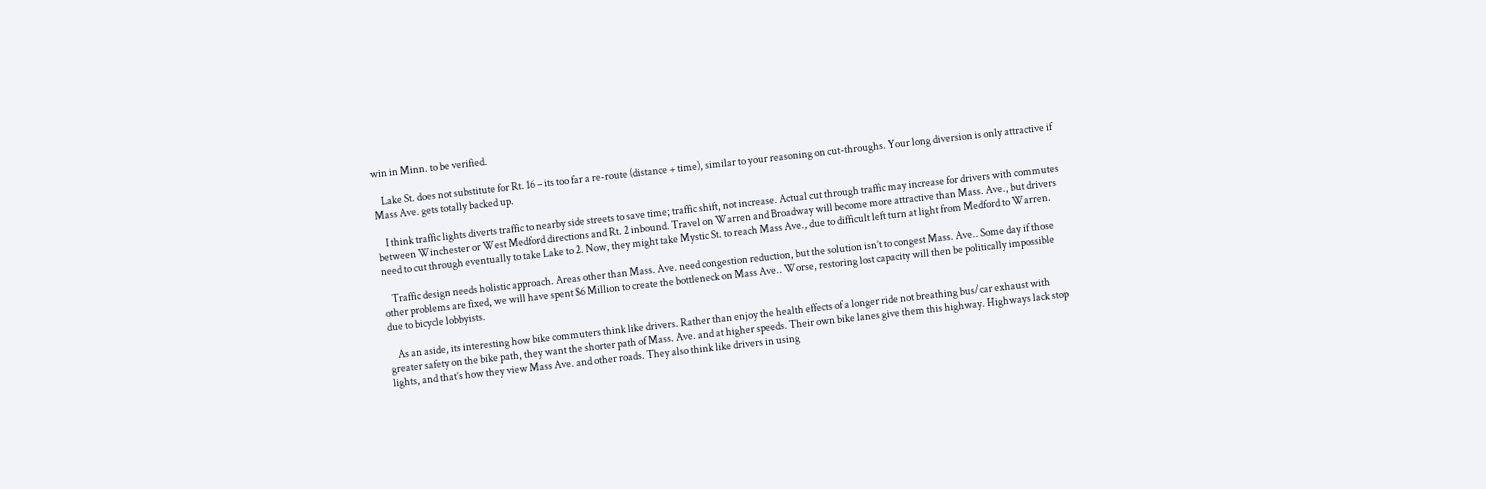win in Minn. to be verified.

    Lake St. does not substitute for Rt. 16 – its too far a re-route (distance + time), similar to your reasoning on cut-throughs. Your long diversion is only attractive if Mass Ave. gets totally backed up.

    I think traffic lights diverts traffic to nearby side streets to save time; traffic shift, not increase. Actual cut through traffic may increase for drivers with commutes between Winchester or West Medford directions and Rt. 2 inbound. Travel on Warren and Broadway will become more attractive than Mass. Ave., but drivers need to cut through eventually to take Lake to 2. Now, they might take Mystic St. to reach Mass Ave., due to difficult left turn at light from Medford to Warren.

    Traffic design needs holistic approach. Areas other than Mass. Ave. need congestion reduction, but the solution isn’t to congest Mass. Ave.. Some day if those other problems are fixed, we will have spent $6 Million to create the bottleneck on Mass Ave.. Worse, restoring lost capacity will then be politically impossible due to bicycle lobbyists.

    As an aside, its interesting how bike commuters think like drivers. Rather than enjoy the health effects of a longer ride not breathing bus/car exhaust with greater safety on the bike path, they want the shorter path of Mass. Ave. and at higher speeds. Their own bike lanes give them this highway. Highways lack stop lights, and that’s how they view Mass Ave. and other roads. They also think like drivers in using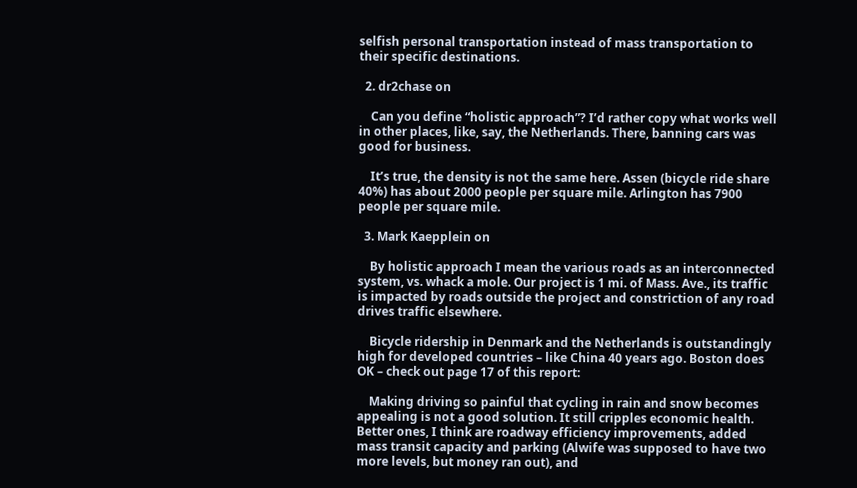selfish personal transportation instead of mass transportation to their specific destinations.

  2. dr2chase on

    Can you define “holistic approach”? I’d rather copy what works well in other places, like, say, the Netherlands. There, banning cars was good for business.

    It’s true, the density is not the same here. Assen (bicycle ride share 40%) has about 2000 people per square mile. Arlington has 7900 people per square mile.

  3. Mark Kaepplein on

    By holistic approach I mean the various roads as an interconnected system, vs. whack a mole. Our project is 1 mi. of Mass. Ave., its traffic is impacted by roads outside the project and constriction of any road drives traffic elsewhere.

    Bicycle ridership in Denmark and the Netherlands is outstandingly high for developed countries – like China 40 years ago. Boston does OK – check out page 17 of this report:

    Making driving so painful that cycling in rain and snow becomes appealing is not a good solution. It still cripples economic health. Better ones, I think are roadway efficiency improvements, added mass transit capacity and parking (Alwife was supposed to have two more levels, but money ran out), and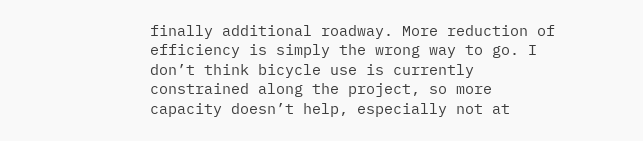finally additional roadway. More reduction of efficiency is simply the wrong way to go. I don’t think bicycle use is currently constrained along the project, so more capacity doesn’t help, especially not at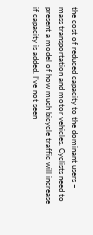the cost of reduced capacity to the dominant users – mass transportation and motor vehicles. Cyclists need to present a model of how much bicycle traffic will increase if capacity is added. I’ve not seen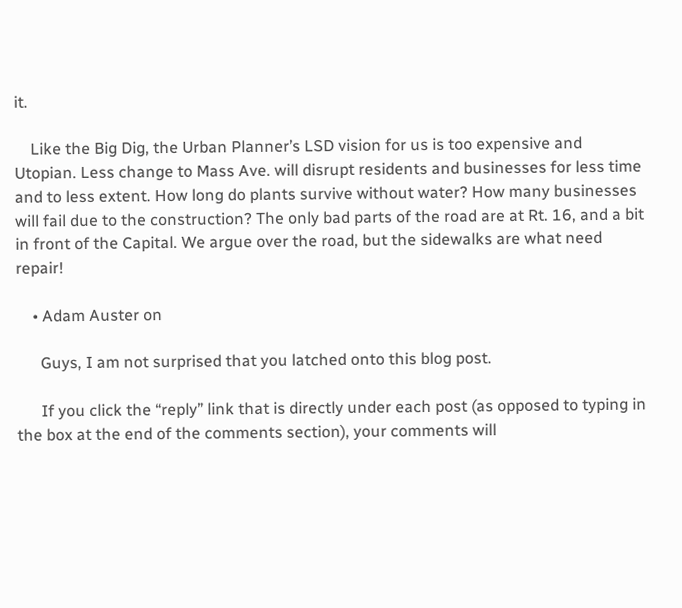it.

    Like the Big Dig, the Urban Planner’s LSD vision for us is too expensive and Utopian. Less change to Mass Ave. will disrupt residents and businesses for less time and to less extent. How long do plants survive without water? How many businesses will fail due to the construction? The only bad parts of the road are at Rt. 16, and a bit in front of the Capital. We argue over the road, but the sidewalks are what need repair!

    • Adam Auster on

      Guys, I am not surprised that you latched onto this blog post.

      If you click the “reply” link that is directly under each post (as opposed to typing in the box at the end of the comments section), your comments will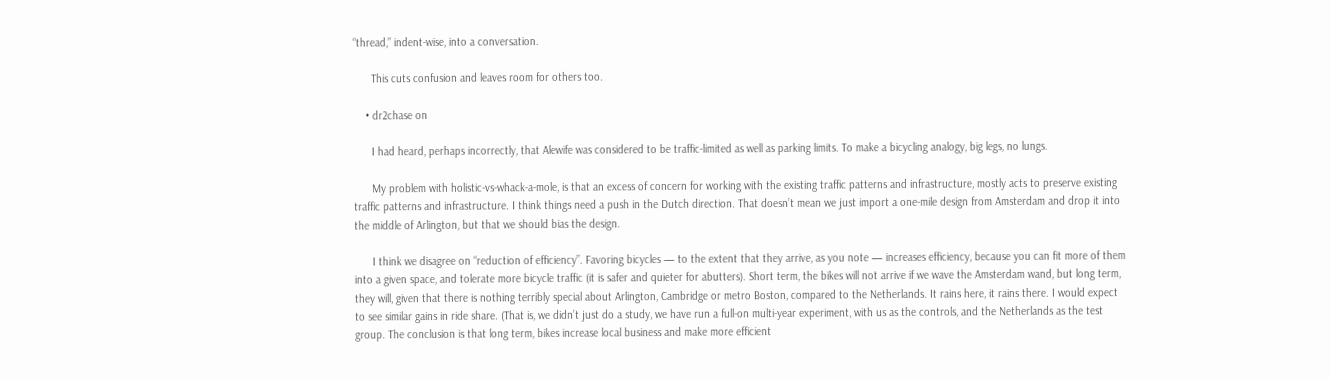“thread,” indent-wise, into a conversation.

      This cuts confusion and leaves room for others too.

    • dr2chase on

      I had heard, perhaps incorrectly, that Alewife was considered to be traffic-limited as well as parking limits. To make a bicycling analogy, big legs, no lungs.

      My problem with holistic-vs-whack-a-mole, is that an excess of concern for working with the existing traffic patterns and infrastructure, mostly acts to preserve existing traffic patterns and infrastructure. I think things need a push in the Dutch direction. That doesn’t mean we just import a one-mile design from Amsterdam and drop it into the middle of Arlington, but that we should bias the design.

      I think we disagree on “reduction of efficiency”. Favoring bicycles — to the extent that they arrive, as you note — increases efficiency, because you can fit more of them into a given space, and tolerate more bicycle traffic (it is safer and quieter for abutters). Short term, the bikes will not arrive if we wave the Amsterdam wand, but long term, they will, given that there is nothing terribly special about Arlington, Cambridge or metro Boston, compared to the Netherlands. It rains here, it rains there. I would expect to see similar gains in ride share. (That is, we didn’t just do a study, we have run a full-on multi-year experiment, with us as the controls, and the Netherlands as the test group. The conclusion is that long term, bikes increase local business and make more efficient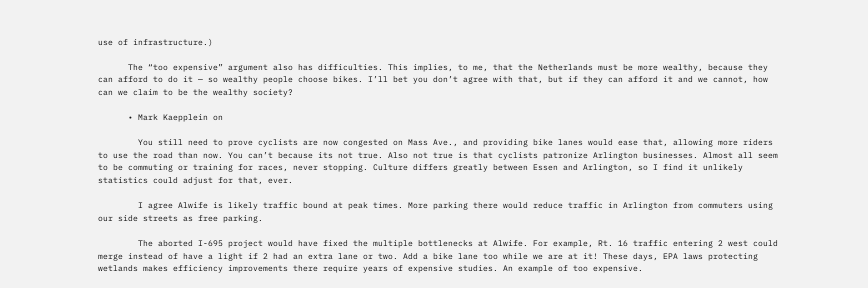use of infrastructure.)

      The “too expensive” argument also has difficulties. This implies, to me, that the Netherlands must be more wealthy, because they can afford to do it — so wealthy people choose bikes. I’ll bet you don’t agree with that, but if they can afford it and we cannot, how can we claim to be the wealthy society?

      • Mark Kaepplein on

        You still need to prove cyclists are now congested on Mass Ave., and providing bike lanes would ease that, allowing more riders to use the road than now. You can’t because its not true. Also not true is that cyclists patronize Arlington businesses. Almost all seem to be commuting or training for races, never stopping. Culture differs greatly between Essen and Arlington, so I find it unlikely statistics could adjust for that, ever.

        I agree Alwife is likely traffic bound at peak times. More parking there would reduce traffic in Arlington from commuters using our side streets as free parking.

        The aborted I-695 project would have fixed the multiple bottlenecks at Alwife. For example, Rt. 16 traffic entering 2 west could merge instead of have a light if 2 had an extra lane or two. Add a bike lane too while we are at it! These days, EPA laws protecting wetlands makes efficiency improvements there require years of expensive studies. An example of too expensive.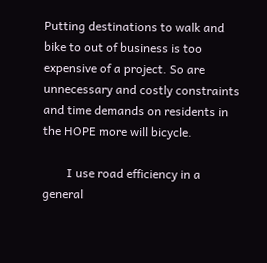Putting destinations to walk and bike to out of business is too expensive of a project. So are unnecessary and costly constraints and time demands on residents in the HOPE more will bicycle.

        I use road efficiency in a general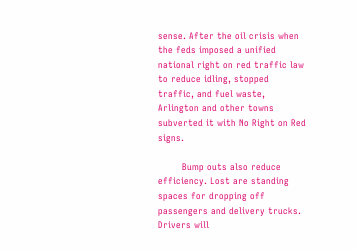sense. After the oil crisis when the feds imposed a unified national right on red traffic law to reduce idling, stopped traffic, and fuel waste, Arlington and other towns subverted it with No Right on Red signs.

        Bump outs also reduce efficiency. Lost are standing spaces for dropping off passengers and delivery trucks. Drivers will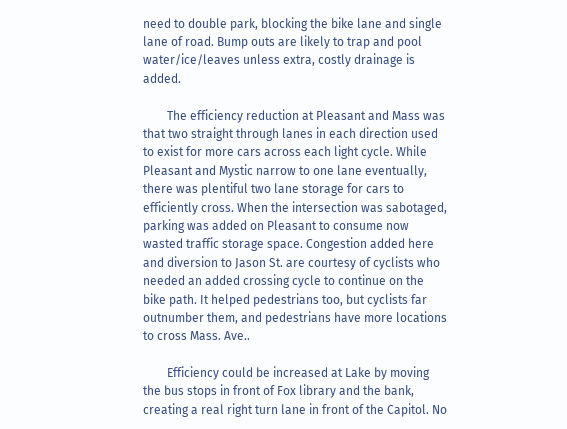need to double park, blocking the bike lane and single lane of road. Bump outs are likely to trap and pool water/ice/leaves unless extra, costly drainage is added.

        The efficiency reduction at Pleasant and Mass was that two straight through lanes in each direction used to exist for more cars across each light cycle. While Pleasant and Mystic narrow to one lane eventually, there was plentiful two lane storage for cars to efficiently cross. When the intersection was sabotaged, parking was added on Pleasant to consume now wasted traffic storage space. Congestion added here and diversion to Jason St. are courtesy of cyclists who needed an added crossing cycle to continue on the bike path. It helped pedestrians too, but cyclists far outnumber them, and pedestrians have more locations to cross Mass. Ave..

        Efficiency could be increased at Lake by moving the bus stops in front of Fox library and the bank, creating a real right turn lane in front of the Capitol. No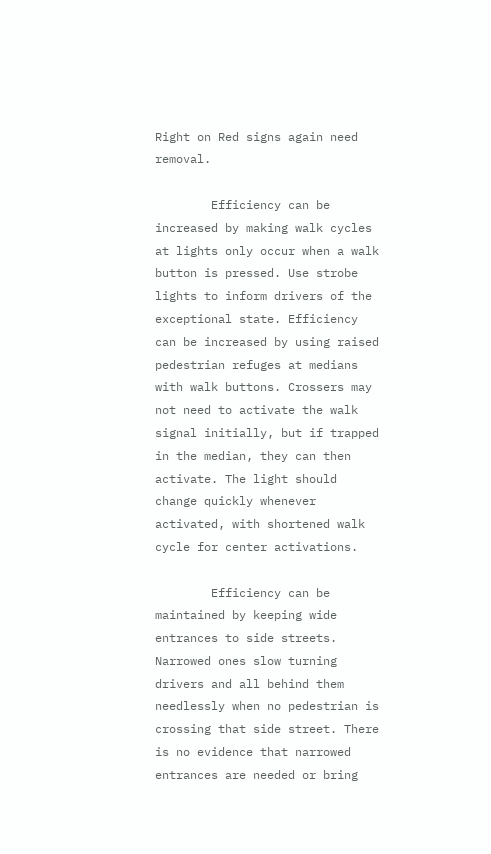Right on Red signs again need removal.

        Efficiency can be increased by making walk cycles at lights only occur when a walk button is pressed. Use strobe lights to inform drivers of the exceptional state. Efficiency can be increased by using raised pedestrian refuges at medians with walk buttons. Crossers may not need to activate the walk signal initially, but if trapped in the median, they can then activate. The light should change quickly whenever activated, with shortened walk cycle for center activations.

        Efficiency can be maintained by keeping wide entrances to side streets. Narrowed ones slow turning drivers and all behind them needlessly when no pedestrian is crossing that side street. There is no evidence that narrowed entrances are needed or bring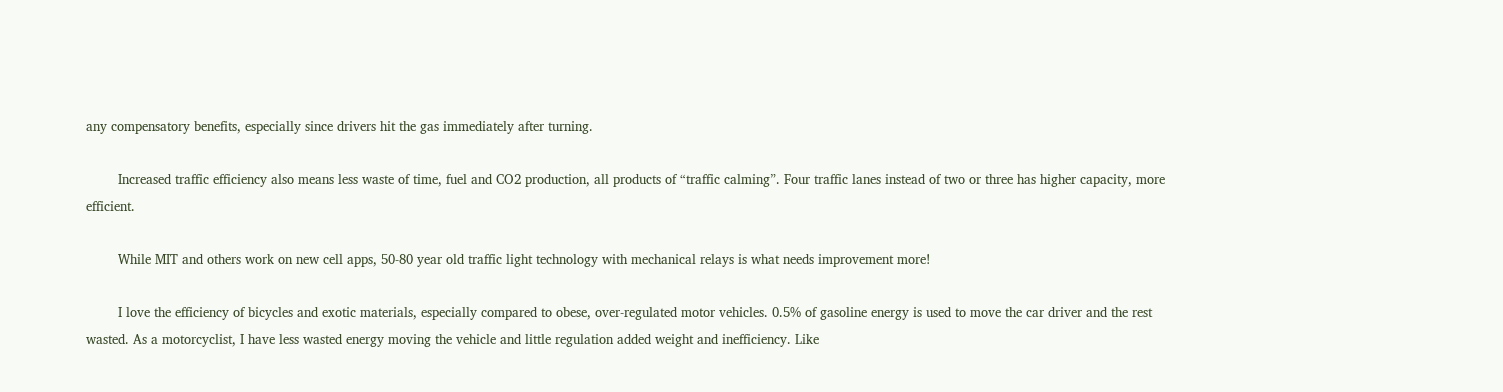any compensatory benefits, especially since drivers hit the gas immediately after turning.

        Increased traffic efficiency also means less waste of time, fuel and CO2 production, all products of “traffic calming”. Four traffic lanes instead of two or three has higher capacity, more efficient.

        While MIT and others work on new cell apps, 50-80 year old traffic light technology with mechanical relays is what needs improvement more!

        I love the efficiency of bicycles and exotic materials, especially compared to obese, over-regulated motor vehicles. 0.5% of gasoline energy is used to move the car driver and the rest wasted. As a motorcyclist, I have less wasted energy moving the vehicle and little regulation added weight and inefficiency. Like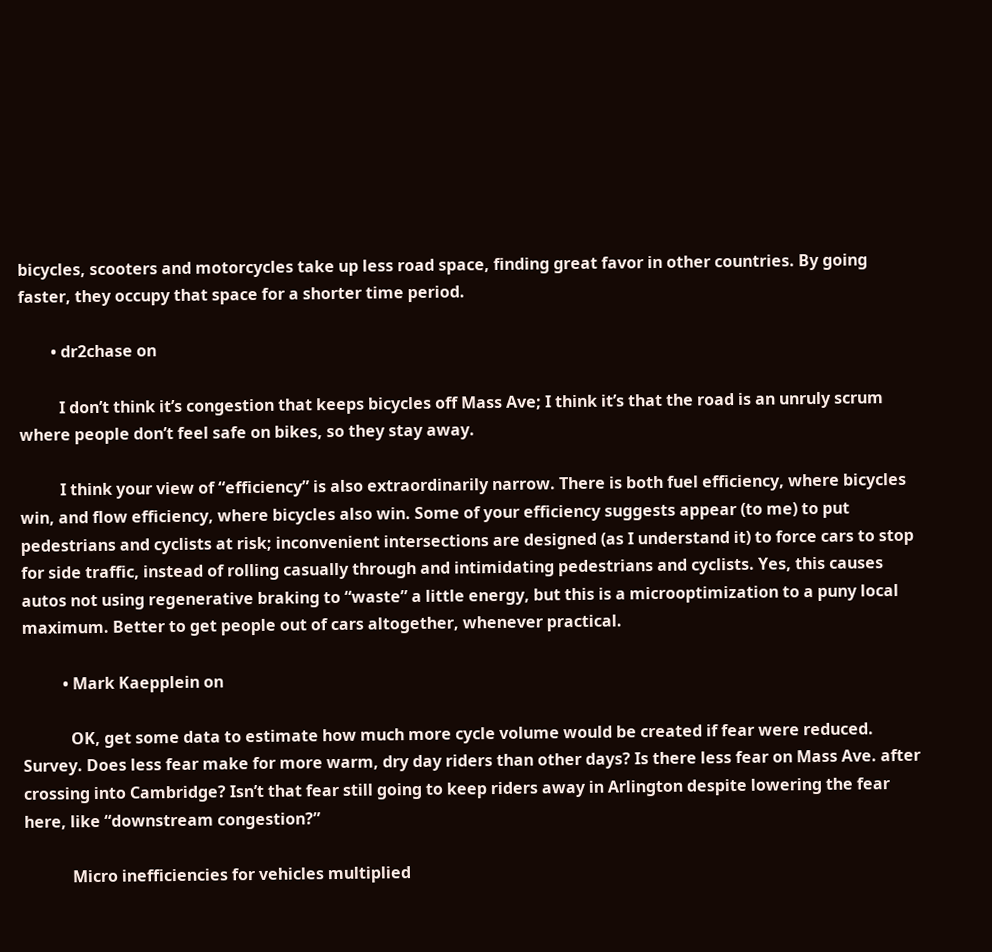bicycles, scooters and motorcycles take up less road space, finding great favor in other countries. By going faster, they occupy that space for a shorter time period.

        • dr2chase on

          I don’t think it’s congestion that keeps bicycles off Mass Ave; I think it’s that the road is an unruly scrum where people don’t feel safe on bikes, so they stay away.

          I think your view of “efficiency” is also extraordinarily narrow. There is both fuel efficiency, where bicycles win, and flow efficiency, where bicycles also win. Some of your efficiency suggests appear (to me) to put pedestrians and cyclists at risk; inconvenient intersections are designed (as I understand it) to force cars to stop for side traffic, instead of rolling casually through and intimidating pedestrians and cyclists. Yes, this causes autos not using regenerative braking to “waste” a little energy, but this is a microoptimization to a puny local maximum. Better to get people out of cars altogether, whenever practical.

          • Mark Kaepplein on

            OK, get some data to estimate how much more cycle volume would be created if fear were reduced. Survey. Does less fear make for more warm, dry day riders than other days? Is there less fear on Mass Ave. after crossing into Cambridge? Isn’t that fear still going to keep riders away in Arlington despite lowering the fear here, like “downstream congestion?”

            Micro inefficiencies for vehicles multiplied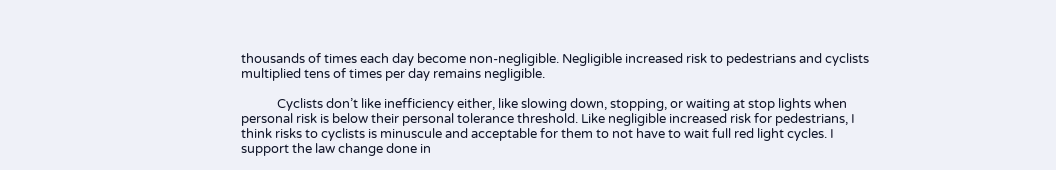thousands of times each day become non-negligible. Negligible increased risk to pedestrians and cyclists multiplied tens of times per day remains negligible.

            Cyclists don’t like inefficiency either, like slowing down, stopping, or waiting at stop lights when personal risk is below their personal tolerance threshold. Like negligible increased risk for pedestrians, I think risks to cyclists is minuscule and acceptable for them to not have to wait full red light cycles. I support the law change done in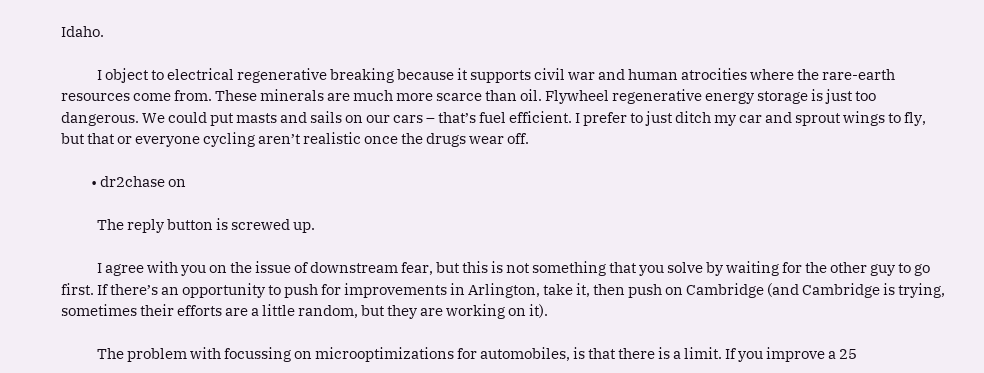Idaho.

            I object to electrical regenerative breaking because it supports civil war and human atrocities where the rare-earth resources come from. These minerals are much more scarce than oil. Flywheel regenerative energy storage is just too dangerous. We could put masts and sails on our cars – that’s fuel efficient. I prefer to just ditch my car and sprout wings to fly, but that or everyone cycling aren’t realistic once the drugs wear off.

          • dr2chase on

            The reply button is screwed up.

            I agree with you on the issue of downstream fear, but this is not something that you solve by waiting for the other guy to go first. If there’s an opportunity to push for improvements in Arlington, take it, then push on Cambridge (and Cambridge is trying, sometimes their efforts are a little random, but they are working on it).

            The problem with focussing on microoptimizations for automobiles, is that there is a limit. If you improve a 25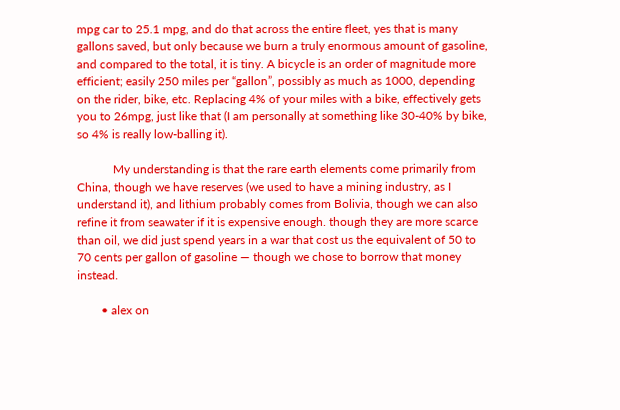mpg car to 25.1 mpg, and do that across the entire fleet, yes that is many gallons saved, but only because we burn a truly enormous amount of gasoline, and compared to the total, it is tiny. A bicycle is an order of magnitude more efficient; easily 250 miles per “gallon”, possibly as much as 1000, depending on the rider, bike, etc. Replacing 4% of your miles with a bike, effectively gets you to 26mpg, just like that (I am personally at something like 30-40% by bike, so 4% is really low-balling it).

            My understanding is that the rare earth elements come primarily from China, though we have reserves (we used to have a mining industry, as I understand it), and lithium probably comes from Bolivia, though we can also refine it from seawater if it is expensive enough. though they are more scarce than oil, we did just spend years in a war that cost us the equivalent of 50 to 70 cents per gallon of gasoline — though we chose to borrow that money instead.

        • alex on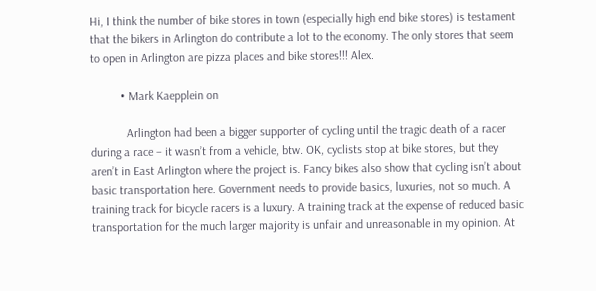Hi, I think the number of bike stores in town (especially high end bike stores) is testament that the bikers in Arlington do contribute a lot to the economy. The only stores that seem to open in Arlington are pizza places and bike stores!!! Alex.

          • Mark Kaepplein on

            Arlington had been a bigger supporter of cycling until the tragic death of a racer during a race – it wasn’t from a vehicle, btw. OK, cyclists stop at bike stores, but they aren’t in East Arlington where the project is. Fancy bikes also show that cycling isn’t about basic transportation here. Government needs to provide basics, luxuries, not so much. A training track for bicycle racers is a luxury. A training track at the expense of reduced basic transportation for the much larger majority is unfair and unreasonable in my opinion. At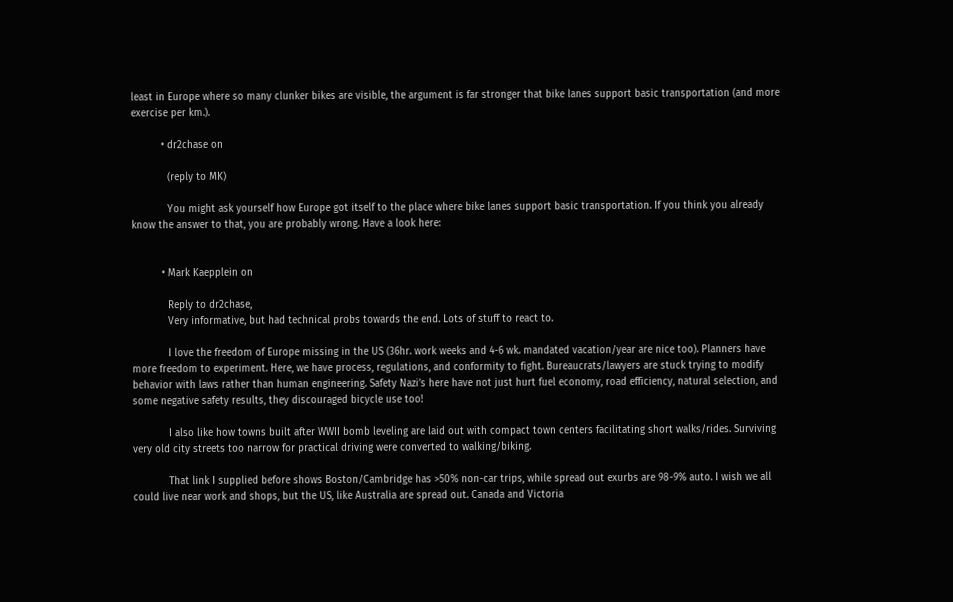least in Europe where so many clunker bikes are visible, the argument is far stronger that bike lanes support basic transportation (and more exercise per km.).

          • dr2chase on

            (reply to MK)

            You might ask yourself how Europe got itself to the place where bike lanes support basic transportation. If you think you already know the answer to that, you are probably wrong. Have a look here:


          • Mark Kaepplein on

            Reply to dr2chase,
            Very informative, but had technical probs towards the end. Lots of stuff to react to.

            I love the freedom of Europe missing in the US (36hr. work weeks and 4-6 wk. mandated vacation/year are nice too). Planners have more freedom to experiment. Here, we have process, regulations, and conformity to fight. Bureaucrats/lawyers are stuck trying to modify behavior with laws rather than human engineering. Safety Nazi’s here have not just hurt fuel economy, road efficiency, natural selection, and some negative safety results, they discouraged bicycle use too!

            I also like how towns built after WWII bomb leveling are laid out with compact town centers facilitating short walks/rides. Surviving very old city streets too narrow for practical driving were converted to walking/biking.

            That link I supplied before shows Boston/Cambridge has >50% non-car trips, while spread out exurbs are 98-9% auto. I wish we all could live near work and shops, but the US, like Australia are spread out. Canada and Victoria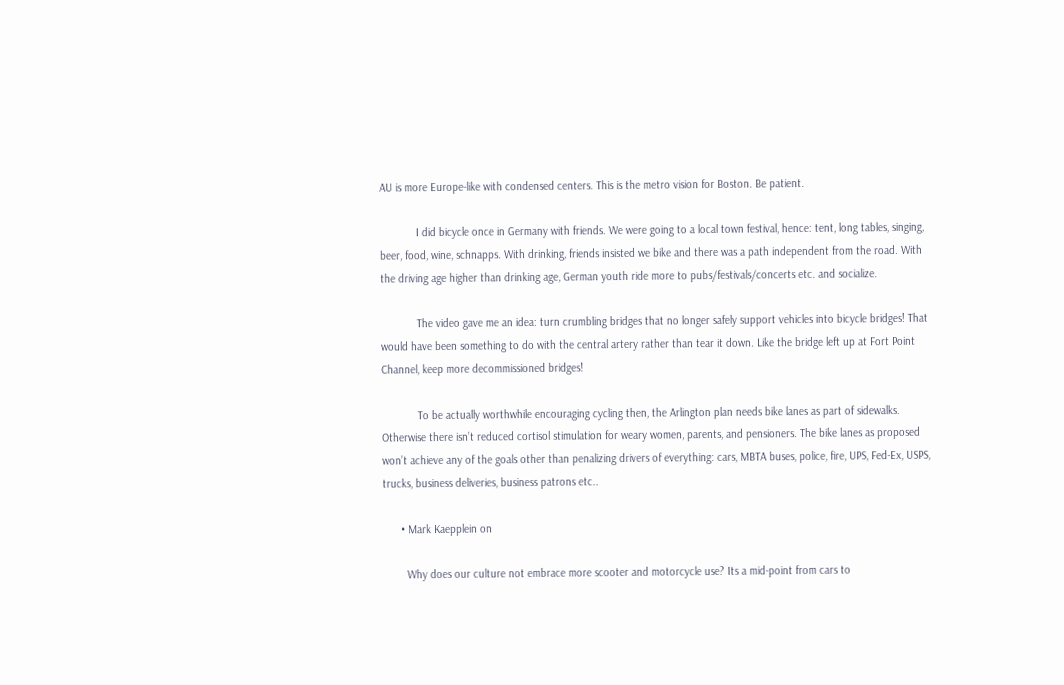AU is more Europe-like with condensed centers. This is the metro vision for Boston. Be patient.

            I did bicycle once in Germany with friends. We were going to a local town festival, hence: tent, long tables, singing, beer, food, wine, schnapps. With drinking, friends insisted we bike and there was a path independent from the road. With the driving age higher than drinking age, German youth ride more to pubs/festivals/concerts etc. and socialize.

            The video gave me an idea: turn crumbling bridges that no longer safely support vehicles into bicycle bridges! That would have been something to do with the central artery rather than tear it down. Like the bridge left up at Fort Point Channel, keep more decommissioned bridges!

            To be actually worthwhile encouraging cycling then, the Arlington plan needs bike lanes as part of sidewalks. Otherwise there isn’t reduced cortisol stimulation for weary women, parents, and pensioners. The bike lanes as proposed won’t achieve any of the goals other than penalizing drivers of everything: cars, MBTA buses, police, fire, UPS, Fed-Ex, USPS, trucks, business deliveries, business patrons etc..

      • Mark Kaepplein on

        Why does our culture not embrace more scooter and motorcycle use? Its a mid-point from cars to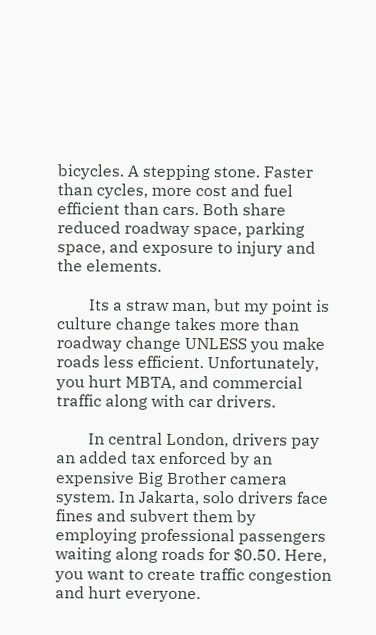bicycles. A stepping stone. Faster than cycles, more cost and fuel efficient than cars. Both share reduced roadway space, parking space, and exposure to injury and the elements.

        Its a straw man, but my point is culture change takes more than roadway change UNLESS you make roads less efficient. Unfortunately, you hurt MBTA, and commercial traffic along with car drivers.

        In central London, drivers pay an added tax enforced by an expensive Big Brother camera system. In Jakarta, solo drivers face fines and subvert them by employing professional passengers waiting along roads for $0.50. Here, you want to create traffic congestion and hurt everyone.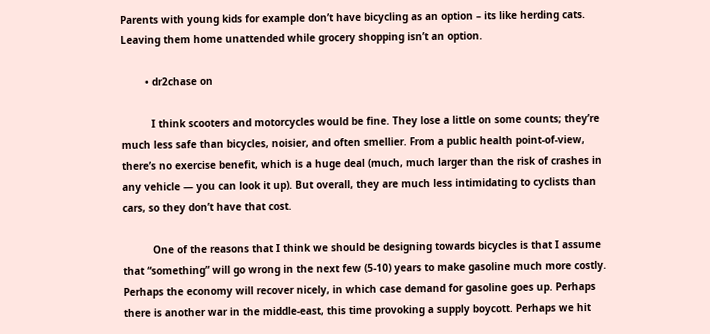Parents with young kids for example don’t have bicycling as an option – its like herding cats. Leaving them home unattended while grocery shopping isn’t an option.

        • dr2chase on

          I think scooters and motorcycles would be fine. They lose a little on some counts; they’re much less safe than bicycles, noisier, and often smellier. From a public health point-of-view, there’s no exercise benefit, which is a huge deal (much, much larger than the risk of crashes in any vehicle — you can look it up). But overall, they are much less intimidating to cyclists than cars, so they don’t have that cost.

          One of the reasons that I think we should be designing towards bicycles is that I assume that “something” will go wrong in the next few (5-10) years to make gasoline much more costly. Perhaps the economy will recover nicely, in which case demand for gasoline goes up. Perhaps there is another war in the middle-east, this time provoking a supply boycott. Perhaps we hit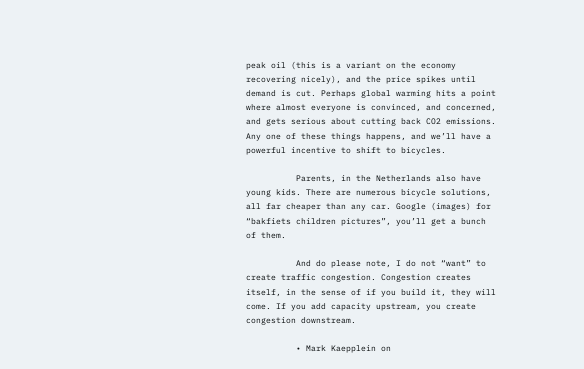peak oil (this is a variant on the economy recovering nicely), and the price spikes until demand is cut. Perhaps global warming hits a point where almost everyone is convinced, and concerned, and gets serious about cutting back CO2 emissions. Any one of these things happens, and we’ll have a powerful incentive to shift to bicycles.

          Parents, in the Netherlands also have young kids. There are numerous bicycle solutions, all far cheaper than any car. Google (images) for “bakfiets children pictures”, you’ll get a bunch of them.

          And do please note, I do not “want” to create traffic congestion. Congestion creates itself, in the sense of if you build it, they will come. If you add capacity upstream, you create congestion downstream.

          • Mark Kaepplein on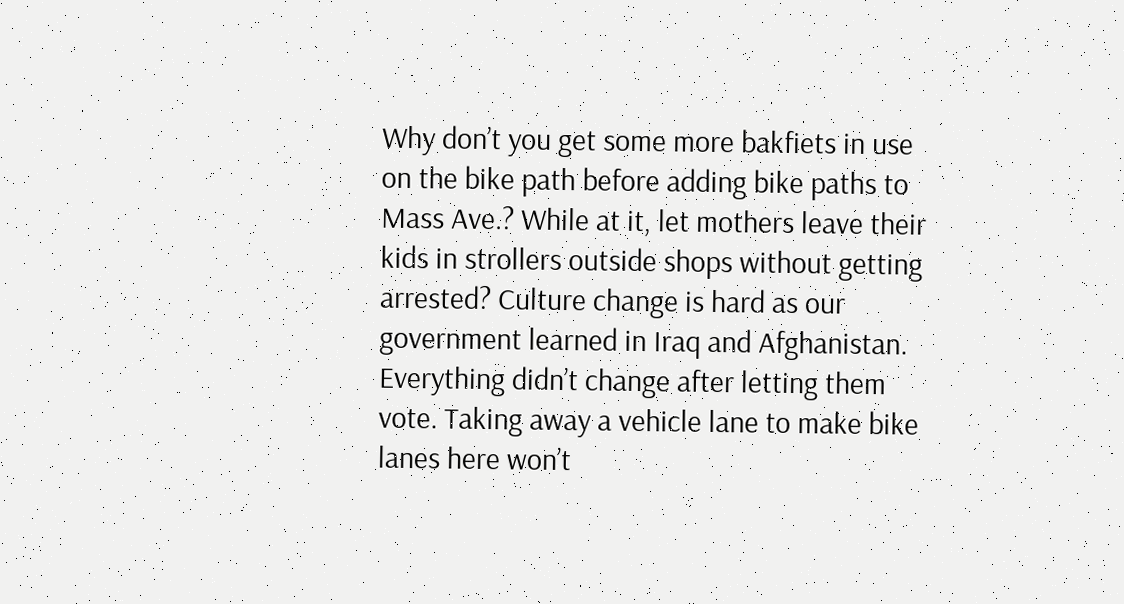Why don’t you get some more bakfiets in use on the bike path before adding bike paths to Mass Ave.? While at it, let mothers leave their kids in strollers outside shops without getting arrested? Culture change is hard as our government learned in Iraq and Afghanistan. Everything didn’t change after letting them vote. Taking away a vehicle lane to make bike lanes here won’t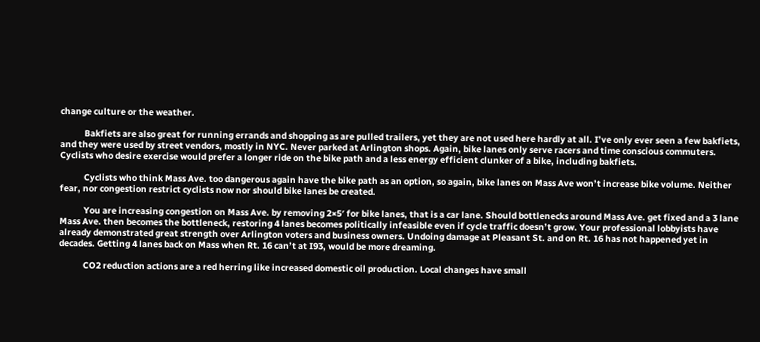change culture or the weather.

            Bakfiets are also great for running errands and shopping as are pulled trailers, yet they are not used here hardly at all. I’ve only ever seen a few bakfiets, and they were used by street vendors, mostly in NYC. Never parked at Arlington shops. Again, bike lanes only serve racers and time conscious commuters. Cyclists who desire exercise would prefer a longer ride on the bike path and a less energy efficient clunker of a bike, including bakfiets.

            Cyclists who think Mass Ave. too dangerous again have the bike path as an option, so again, bike lanes on Mass Ave won’t increase bike volume. Neither fear, nor congestion restrict cyclists now nor should bike lanes be created.

            You are increasing congestion on Mass Ave. by removing 2×5′ for bike lanes, that is a car lane. Should bottlenecks around Mass Ave. get fixed and a 3 lane Mass Ave. then becomes the bottleneck, restoring 4 lanes becomes politically infeasible even if cycle traffic doesn’t grow. Your professional lobbyists have already demonstrated great strength over Arlington voters and business owners. Undoing damage at Pleasant St. and on Rt. 16 has not happened yet in decades. Getting 4 lanes back on Mass when Rt. 16 can’t at I93, would be more dreaming.

            CO2 reduction actions are a red herring like increased domestic oil production. Local changes have small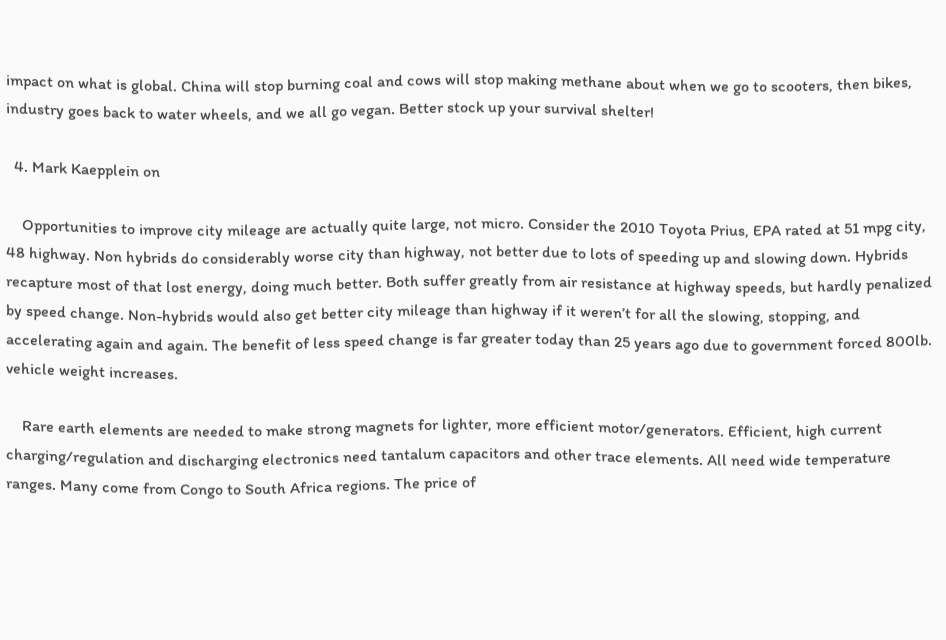impact on what is global. China will stop burning coal and cows will stop making methane about when we go to scooters, then bikes, industry goes back to water wheels, and we all go vegan. Better stock up your survival shelter!

  4. Mark Kaepplein on

    Opportunities to improve city mileage are actually quite large, not micro. Consider the 2010 Toyota Prius, EPA rated at 51 mpg city, 48 highway. Non hybrids do considerably worse city than highway, not better due to lots of speeding up and slowing down. Hybrids recapture most of that lost energy, doing much better. Both suffer greatly from air resistance at highway speeds, but hardly penalized by speed change. Non-hybrids would also get better city mileage than highway if it weren’t for all the slowing, stopping, and accelerating again and again. The benefit of less speed change is far greater today than 25 years ago due to government forced 800lb. vehicle weight increases.

    Rare earth elements are needed to make strong magnets for lighter, more efficient motor/generators. Efficient, high current charging/regulation and discharging electronics need tantalum capacitors and other trace elements. All need wide temperature ranges. Many come from Congo to South Africa regions. The price of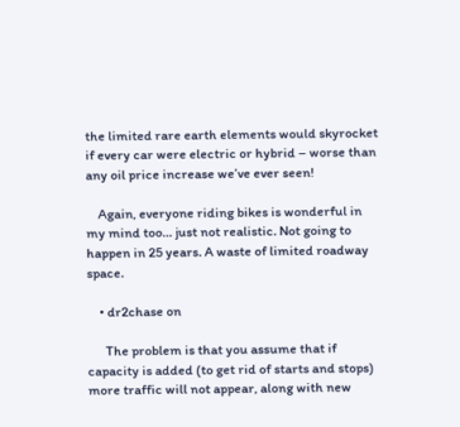the limited rare earth elements would skyrocket if every car were electric or hybrid – worse than any oil price increase we’ve ever seen!

    Again, everyone riding bikes is wonderful in my mind too… just not realistic. Not going to happen in 25 years. A waste of limited roadway space.

    • dr2chase on

      The problem is that you assume that if capacity is added (to get rid of starts and stops) more traffic will not appear, along with new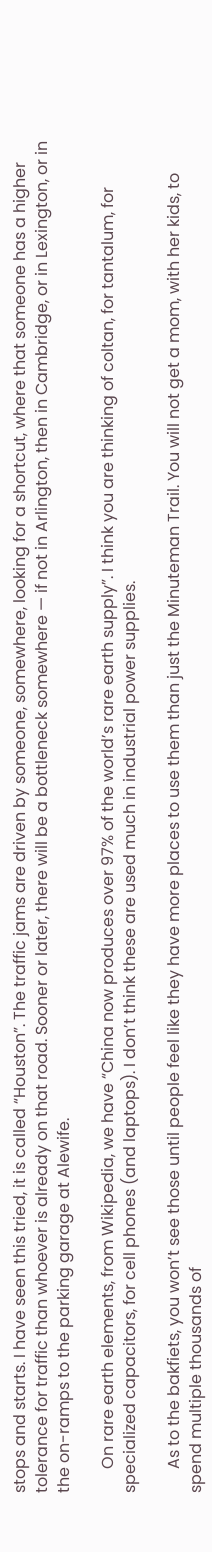stops and starts. I have seen this tried, it is called “Houston”. The traffic jams are driven by someone, somewhere, looking for a shortcut, where that someone has a higher tolerance for traffic than whoever is already on that road. Sooner or later, there will be a bottleneck somewhere — if not in Arlington, then in Cambridge, or in Lexington, or in the on-ramps to the parking garage at Alewife.

      On rare earth elements, from Wikipedia, we have “China now produces over 97% of the world’s rare earth supply”. I think you are thinking of coltan, for tantalum, for specialized capacitors, for cell phones (and laptops). I don’t think these are used much in industrial power supplies.

      As to the bakfiets, you won’t see those until people feel like they have more places to use them than just the Minuteman Trail. You will not get a mom, with her kids, to spend multiple thousands of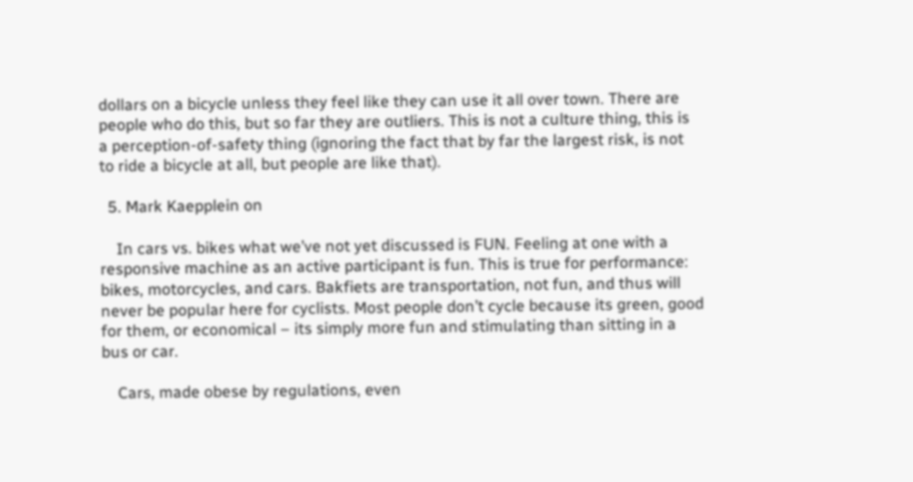dollars on a bicycle unless they feel like they can use it all over town. There are people who do this, but so far they are outliers. This is not a culture thing, this is a perception-of-safety thing (ignoring the fact that by far the largest risk, is not to ride a bicycle at all, but people are like that).

  5. Mark Kaepplein on

    In cars vs. bikes what we’ve not yet discussed is FUN. Feeling at one with a responsive machine as an active participant is fun. This is true for performance: bikes, motorcycles, and cars. Bakfiets are transportation, not fun, and thus will never be popular here for cyclists. Most people don’t cycle because its green, good for them, or economical – its simply more fun and stimulating than sitting in a bus or car.

    Cars, made obese by regulations, even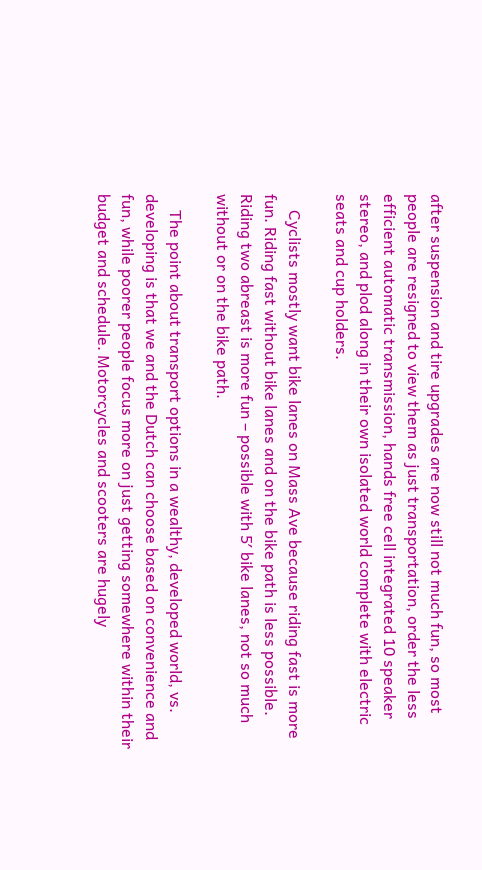after suspension and tire upgrades are now still not much fun, so most people are resigned to view them as just transportation, order the less efficient automatic transmission, hands free cell integrated 10 speaker stereo, and plod along in their own isolated world complete with electric seats and cup holders.

    Cyclists mostly want bike lanes on Mass Ave because riding fast is more fun. Riding fast without bike lanes and on the bike path is less possible. Riding two abreast is more fun – possible with 5′ bike lanes, not so much without or on the bike path.

    The point about transport options in a wealthy, developed world, vs. developing is that we and the Dutch can choose based on convenience and fun, while poorer people focus more on just getting somewhere within their budget and schedule. Motorcycles and scooters are hugely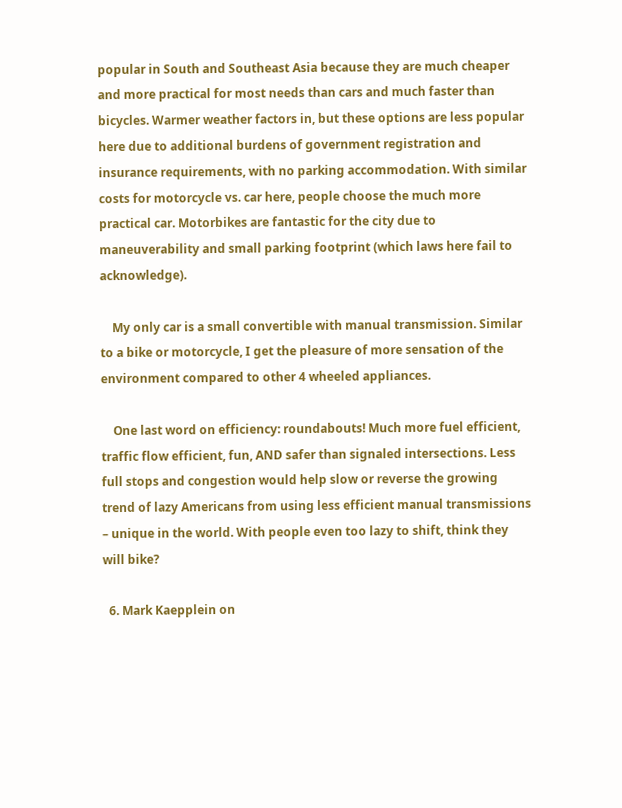popular in South and Southeast Asia because they are much cheaper and more practical for most needs than cars and much faster than bicycles. Warmer weather factors in, but these options are less popular here due to additional burdens of government registration and insurance requirements, with no parking accommodation. With similar costs for motorcycle vs. car here, people choose the much more practical car. Motorbikes are fantastic for the city due to maneuverability and small parking footprint (which laws here fail to acknowledge).

    My only car is a small convertible with manual transmission. Similar to a bike or motorcycle, I get the pleasure of more sensation of the environment compared to other 4 wheeled appliances.

    One last word on efficiency: roundabouts! Much more fuel efficient, traffic flow efficient, fun, AND safer than signaled intersections. Less full stops and congestion would help slow or reverse the growing trend of lazy Americans from using less efficient manual transmissions – unique in the world. With people even too lazy to shift, think they will bike?

  6. Mark Kaepplein on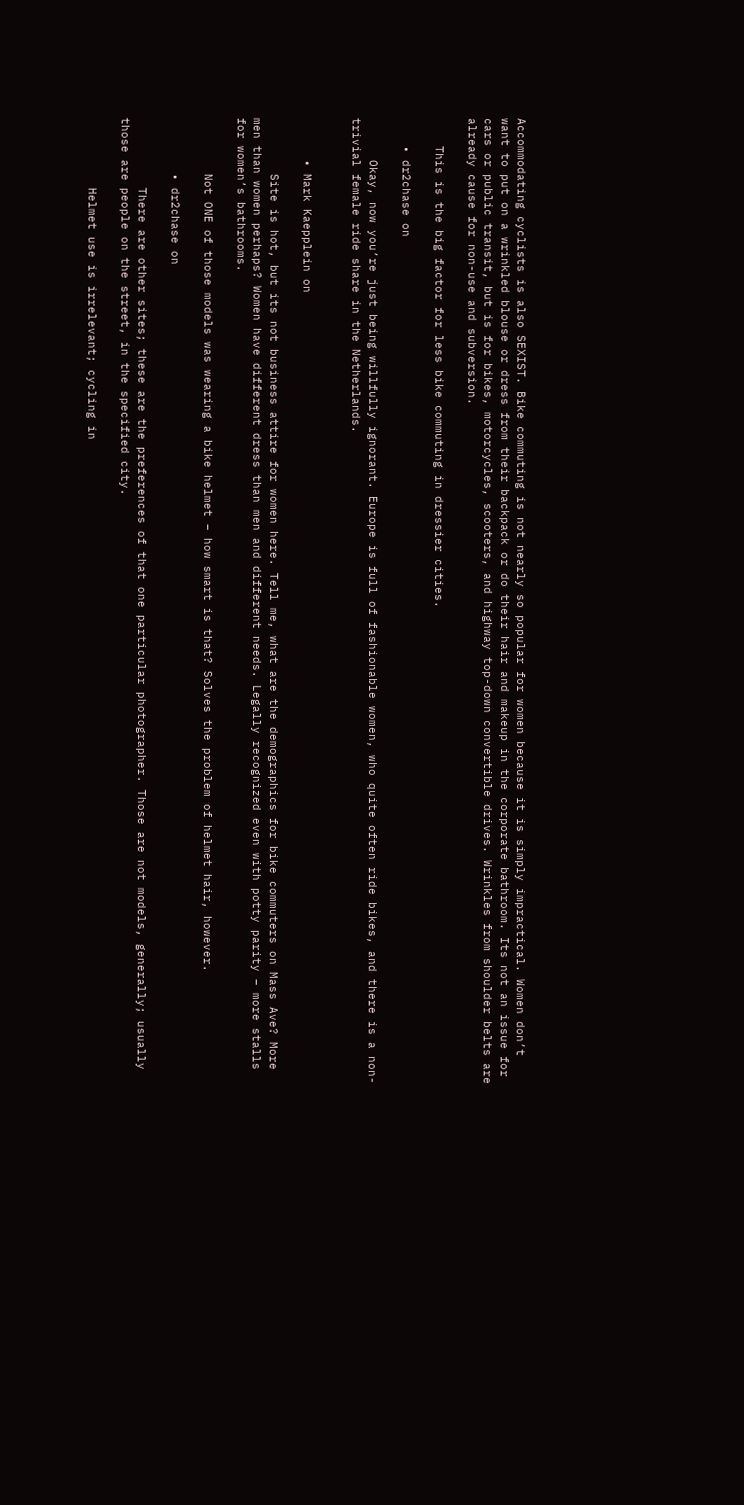Accommodating cyclists is also SEXIST. Bike commuting is not nearly so popular for women because it is simply impractical. Women don’t want to put on a wrinkled blouse or dress from their backpack or do their hair and makeup in the corporate bathroom. Its not an issue for cars or public transit, but is for bikes, motorcycles, scooters, and highway top-down convertible drives. Wrinkles from shoulder belts are already cause for non-use and subversion.

    This is the big factor for less bike commuting in dressier cities.

    • dr2chase on

      Okay, now you’re just being willfully ignorant. Europe is full of fashionable women, who quite often ride bikes, and there is a non-trivial female ride share in the Netherlands.


      • Mark Kaepplein on

        Site is hot, but its not business attire for women here. Tell me, what are the demographics for bike commuters on Mass Ave? More men than women perhaps? Women have different dress than men and different needs. Legally recognized even with potty parity – more stalls for women’s bathrooms.

        Not ONE of those models was wearing a bike helmet – how smart is that? Solves the problem of helmet hair, however.

        • dr2chase on

          There are other sites; these are the preferences of that one particular photographer. Those are not models, generally; usually those are people on the street, in the specified city.

          Helmet use is irrelevant; cycling in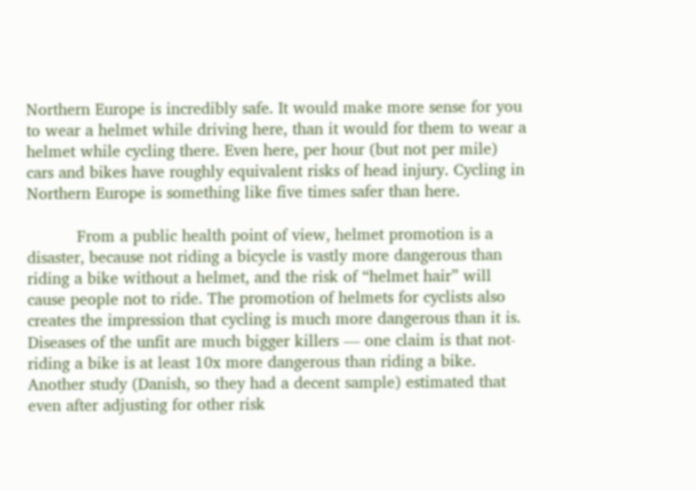Northern Europe is incredibly safe. It would make more sense for you to wear a helmet while driving here, than it would for them to wear a helmet while cycling there. Even here, per hour (but not per mile) cars and bikes have roughly equivalent risks of head injury. Cycling in Northern Europe is something like five times safer than here.

          From a public health point of view, helmet promotion is a disaster, because not riding a bicycle is vastly more dangerous than riding a bike without a helmet, and the risk of “helmet hair” will cause people not to ride. The promotion of helmets for cyclists also creates the impression that cycling is much more dangerous than it is. Diseases of the unfit are much bigger killers — one claim is that not-riding a bike is at least 10x more dangerous than riding a bike. Another study (Danish, so they had a decent sample) estimated that even after adjusting for other risk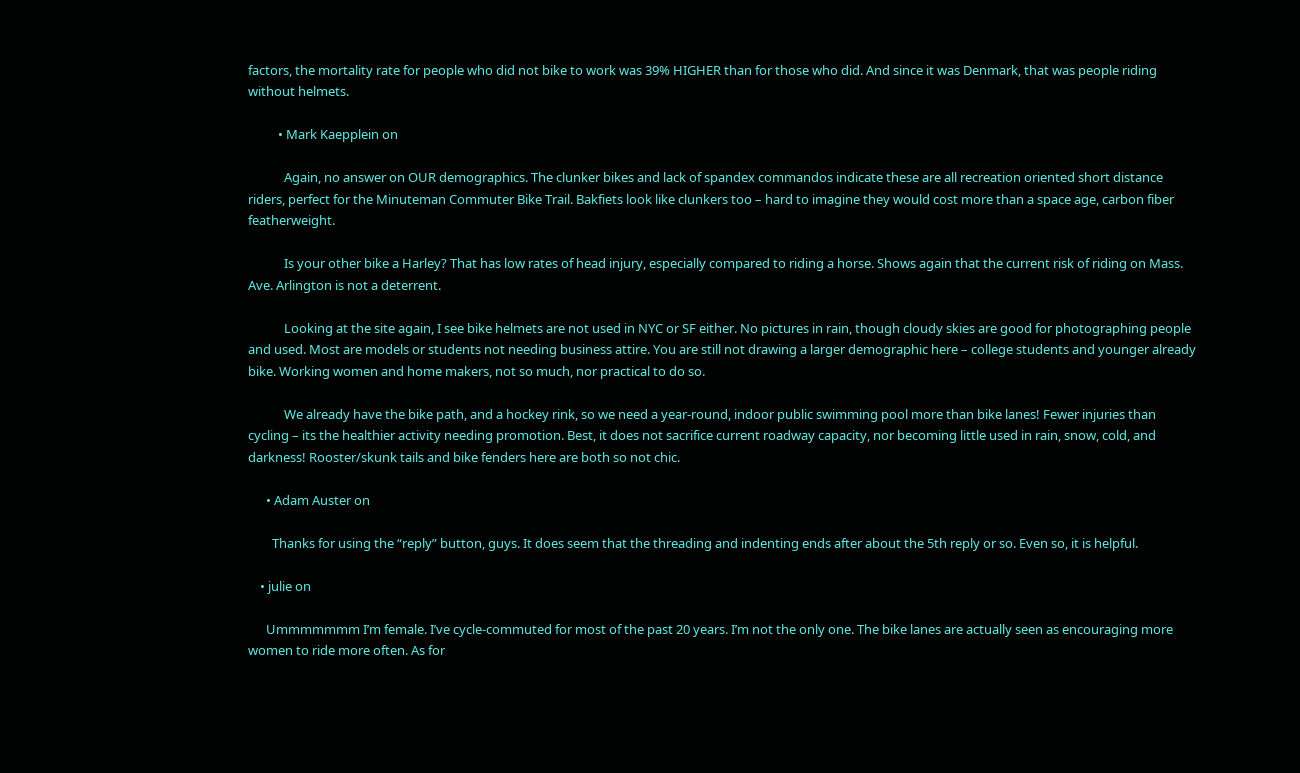factors, the mortality rate for people who did not bike to work was 39% HIGHER than for those who did. And since it was Denmark, that was people riding without helmets.

          • Mark Kaepplein on

            Again, no answer on OUR demographics. The clunker bikes and lack of spandex commandos indicate these are all recreation oriented short distance riders, perfect for the Minuteman Commuter Bike Trail. Bakfiets look like clunkers too – hard to imagine they would cost more than a space age, carbon fiber featherweight.

            Is your other bike a Harley? That has low rates of head injury, especially compared to riding a horse. Shows again that the current risk of riding on Mass. Ave. Arlington is not a deterrent.

            Looking at the site again, I see bike helmets are not used in NYC or SF either. No pictures in rain, though cloudy skies are good for photographing people and used. Most are models or students not needing business attire. You are still not drawing a larger demographic here – college students and younger already bike. Working women and home makers, not so much, nor practical to do so.

            We already have the bike path, and a hockey rink, so we need a year-round, indoor public swimming pool more than bike lanes! Fewer injuries than cycling – its the healthier activity needing promotion. Best, it does not sacrifice current roadway capacity, nor becoming little used in rain, snow, cold, and darkness! Rooster/skunk tails and bike fenders here are both so not chic.

      • Adam Auster on

        Thanks for using the “reply” button, guys. It does seem that the threading and indenting ends after about the 5th reply or so. Even so, it is helpful.

    • julie on

      Ummmmmmm I’m female. I’ve cycle-commuted for most of the past 20 years. I’m not the only one. The bike lanes are actually seen as encouraging more women to ride more often. As for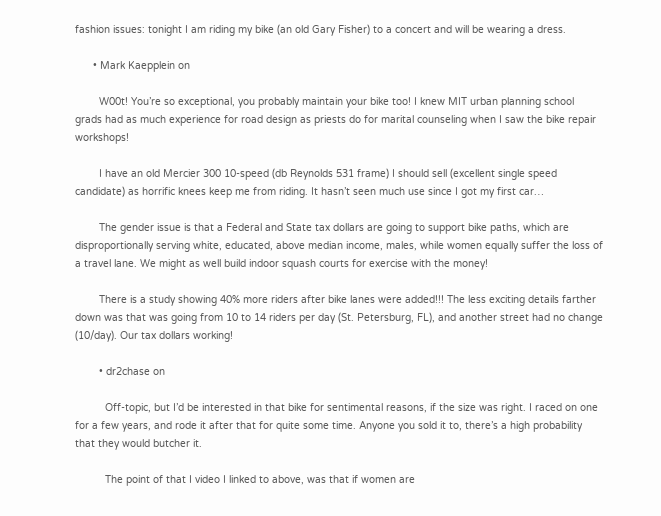fashion issues: tonight I am riding my bike (an old Gary Fisher) to a concert and will be wearing a dress.

      • Mark Kaepplein on

        W00t! You’re so exceptional, you probably maintain your bike too! I knew MIT urban planning school grads had as much experience for road design as priests do for marital counseling when I saw the bike repair workshops!

        I have an old Mercier 300 10-speed (db Reynolds 531 frame) I should sell (excellent single speed candidate) as horrific knees keep me from riding. It hasn’t seen much use since I got my first car…

        The gender issue is that a Federal and State tax dollars are going to support bike paths, which are disproportionally serving white, educated, above median income, males, while women equally suffer the loss of a travel lane. We might as well build indoor squash courts for exercise with the money!

        There is a study showing 40% more riders after bike lanes were added!!! The less exciting details farther down was that was going from 10 to 14 riders per day (St. Petersburg, FL), and another street had no change (10/day). Our tax dollars working!

        • dr2chase on

          Off-topic, but I’d be interested in that bike for sentimental reasons, if the size was right. I raced on one for a few years, and rode it after that for quite some time. Anyone you sold it to, there’s a high probability that they would butcher it.

          The point of that I video I linked to above, was that if women are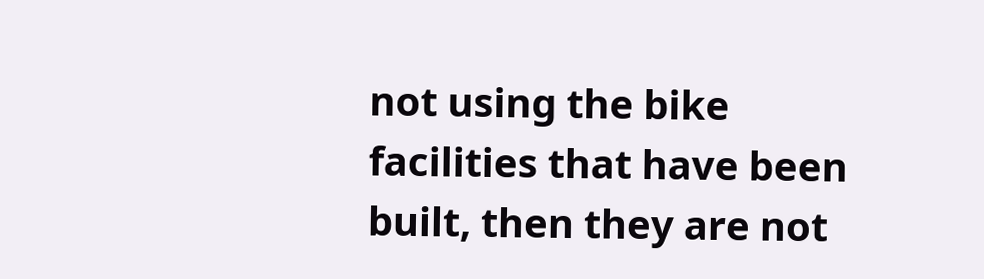not using the bike facilities that have been built, then they are not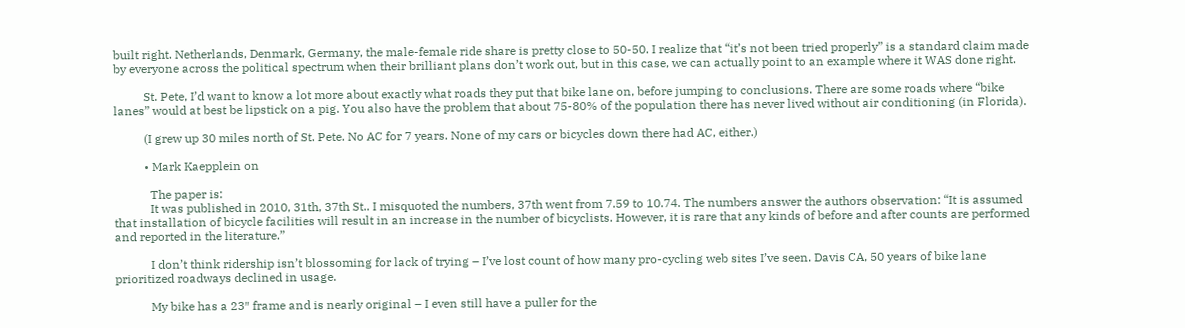built right. Netherlands, Denmark, Germany, the male-female ride share is pretty close to 50-50. I realize that “it’s not been tried properly” is a standard claim made by everyone across the political spectrum when their brilliant plans don’t work out, but in this case, we can actually point to an example where it WAS done right.

          St. Pete, I’d want to know a lot more about exactly what roads they put that bike lane on, before jumping to conclusions. There are some roads where “bike lanes” would at best be lipstick on a pig. You also have the problem that about 75-80% of the population there has never lived without air conditioning (in Florida).

          (I grew up 30 miles north of St. Pete. No AC for 7 years. None of my cars or bicycles down there had AC, either.)

          • Mark Kaepplein on

            The paper is:
            It was published in 2010, 31th, 37th St.. I misquoted the numbers, 37th went from 7.59 to 10.74. The numbers answer the authors observation: “It is assumed that installation of bicycle facilities will result in an increase in the number of bicyclists. However, it is rare that any kinds of before and after counts are performed and reported in the literature.”

            I don’t think ridership isn’t blossoming for lack of trying – I’ve lost count of how many pro-cycling web sites I’ve seen. Davis CA, 50 years of bike lane prioritized roadways declined in usage.

            My bike has a 23″ frame and is nearly original – I even still have a puller for the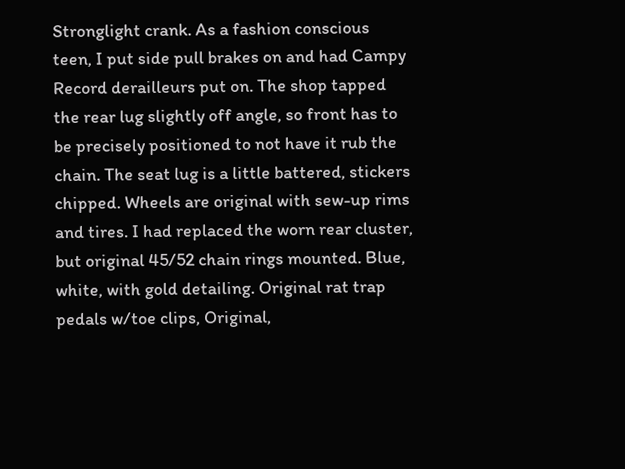Stronglight crank. As a fashion conscious teen, I put side pull brakes on and had Campy Record derailleurs put on. The shop tapped the rear lug slightly off angle, so front has to be precisely positioned to not have it rub the chain. The seat lug is a little battered, stickers chipped. Wheels are original with sew-up rims and tires. I had replaced the worn rear cluster, but original 45/52 chain rings mounted. Blue, white, with gold detailing. Original rat trap pedals w/toe clips, Original,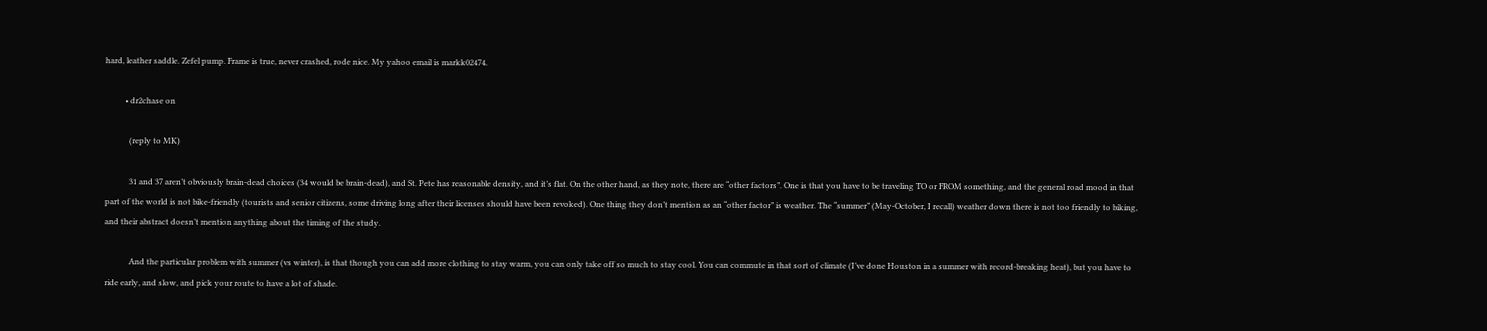hard, leather saddle. Zefel pump. Frame is true, never crashed, rode nice. My yahoo email is markk02474.

          • dr2chase on

            (reply to MK)

            31 and 37 aren’t obviously brain-dead choices (34 would be brain-dead), and St. Pete has reasonable density, and it’s flat. On the other hand, as they note, there are “other factors”. One is that you have to be traveling TO or FROM something, and the general road mood in that part of the world is not bike-friendly (tourists and senior citizens, some driving long after their licenses should have been revoked). One thing they don’t mention as an “other factor” is weather. The “summer” (May-October, I recall) weather down there is not too friendly to biking, and their abstract doesn’t mention anything about the timing of the study.

            And the particular problem with summer (vs winter), is that though you can add more clothing to stay warm, you can only take off so much to stay cool. You can commute in that sort of climate (I’ve done Houston in a summer with record-breaking heat), but you have to ride early, and slow, and pick your route to have a lot of shade.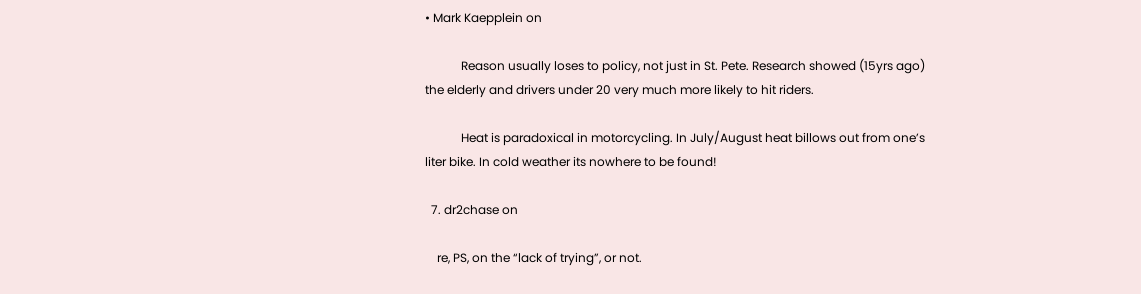• Mark Kaepplein on

            Reason usually loses to policy, not just in St. Pete. Research showed (15yrs ago) the elderly and drivers under 20 very much more likely to hit riders.

            Heat is paradoxical in motorcycling. In July/August heat billows out from one’s liter bike. In cold weather its nowhere to be found!

  7. dr2chase on

    re, PS, on the “lack of trying”, or not.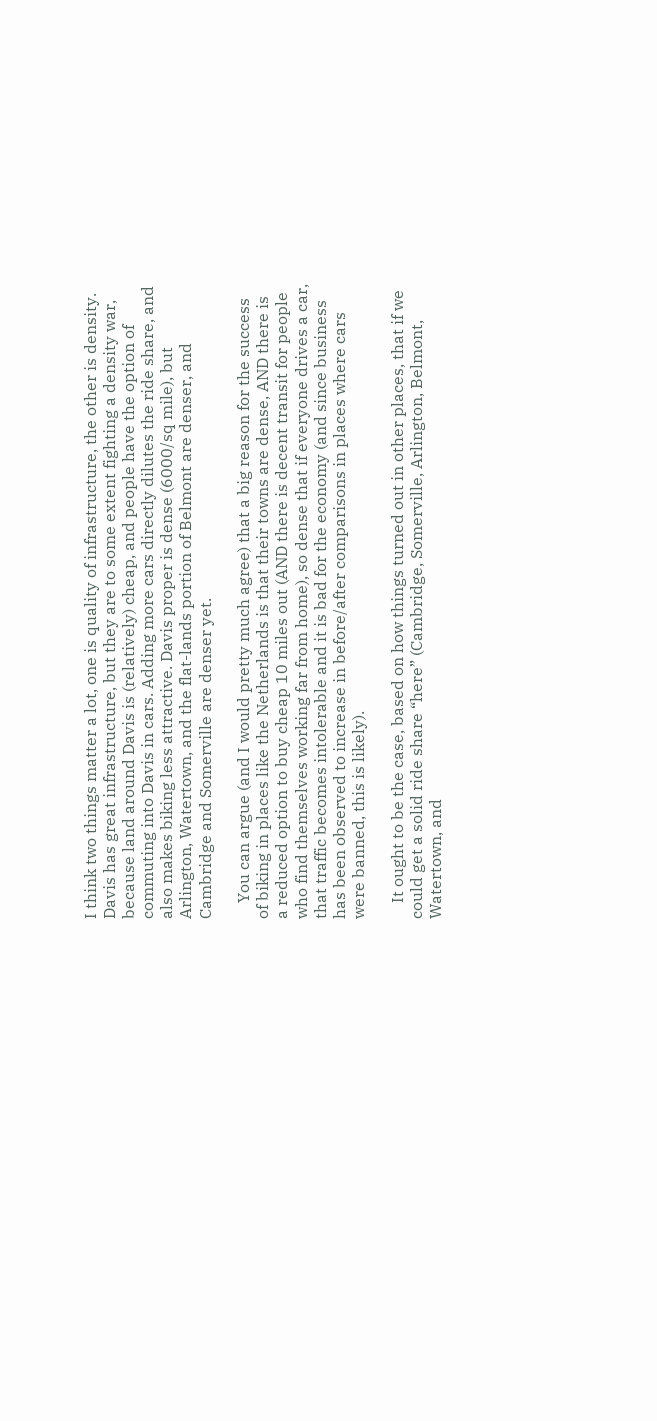I think two things matter a lot, one is quality of infrastructure, the other is density. Davis has great infrastructure, but they are to some extent fighting a density war, because land around Davis is (relatively) cheap, and people have the option of commuting into Davis in cars. Adding more cars directly dilutes the ride share, and also makes biking less attractive. Davis proper is dense (6000/sq mile), but Arlington, Watertown, and the flat-lands portion of Belmont are denser, and Cambridge and Somerville are denser yet.

    You can argue (and I would pretty much agree) that a big reason for the success of biking in places like the Netherlands is that their towns are dense, AND there is a reduced option to buy cheap 10 miles out (AND there is decent transit for people who find themselves working far from home), so dense that if everyone drives a car, that traffic becomes intolerable and it is bad for the economy (and since business has been observed to increase in before/after comparisons in places where cars were banned, this is likely).

    It ought to be the case, based on how things turned out in other places, that if we could get a solid ride share “here” (Cambridge, Somerville, Arlington, Belmont, Watertown, and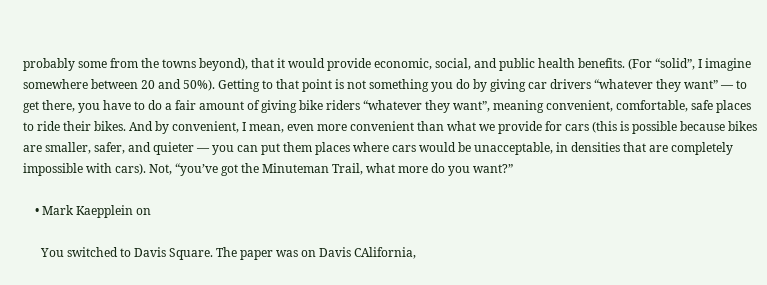probably some from the towns beyond), that it would provide economic, social, and public health benefits. (For “solid”, I imagine somewhere between 20 and 50%). Getting to that point is not something you do by giving car drivers “whatever they want” — to get there, you have to do a fair amount of giving bike riders “whatever they want”, meaning convenient, comfortable, safe places to ride their bikes. And by convenient, I mean, even more convenient than what we provide for cars (this is possible because bikes are smaller, safer, and quieter — you can put them places where cars would be unacceptable, in densities that are completely impossible with cars). Not, “you’ve got the Minuteman Trail, what more do you want?”

    • Mark Kaepplein on

      You switched to Davis Square. The paper was on Davis CAlifornia,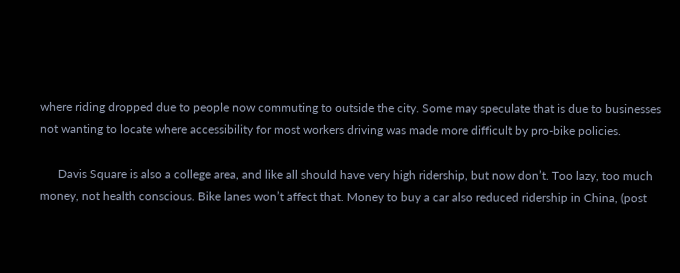where riding dropped due to people now commuting to outside the city. Some may speculate that is due to businesses not wanting to locate where accessibility for most workers driving was made more difficult by pro-bike policies.

      Davis Square is also a college area, and like all should have very high ridership, but now don’t. Too lazy, too much money, not health conscious. Bike lanes won’t affect that. Money to buy a car also reduced ridership in China, (post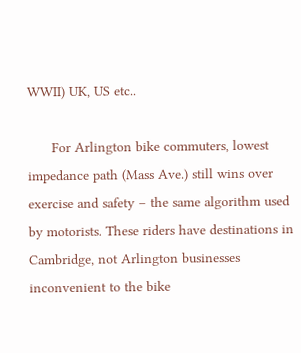WWII) UK, US etc..

      For Arlington bike commuters, lowest impedance path (Mass Ave.) still wins over exercise and safety – the same algorithm used by motorists. These riders have destinations in Cambridge, not Arlington businesses inconvenient to the bike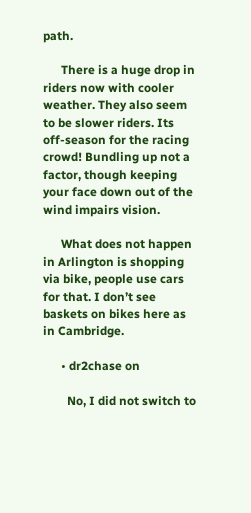path.

      There is a huge drop in riders now with cooler weather. They also seem to be slower riders. Its off-season for the racing crowd! Bundling up not a factor, though keeping your face down out of the wind impairs vision.

      What does not happen in Arlington is shopping via bike, people use cars for that. I don’t see baskets on bikes here as in Cambridge.

      • dr2chase on

        No, I did not switch to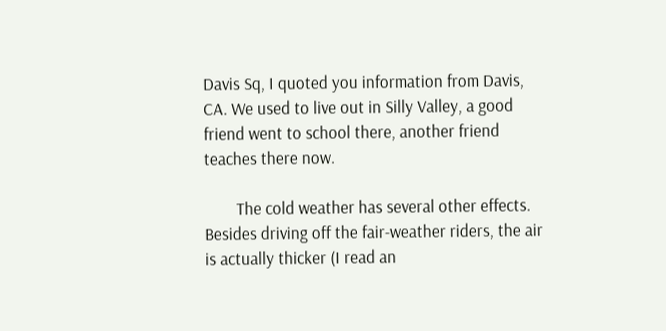Davis Sq, I quoted you information from Davis, CA. We used to live out in Silly Valley, a good friend went to school there, another friend teaches there now.

        The cold weather has several other effects. Besides driving off the fair-weather riders, the air is actually thicker (I read an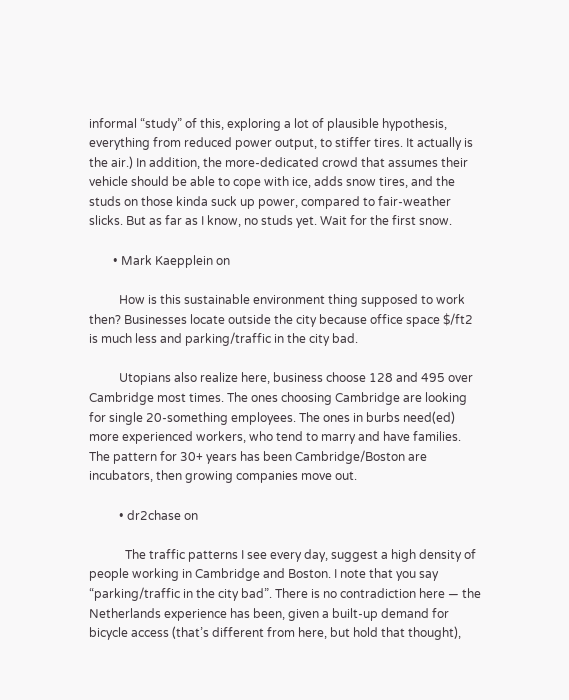informal “study” of this, exploring a lot of plausible hypothesis, everything from reduced power output, to stiffer tires. It actually is the air.) In addition, the more-dedicated crowd that assumes their vehicle should be able to cope with ice, adds snow tires, and the studs on those kinda suck up power, compared to fair-weather slicks. But as far as I know, no studs yet. Wait for the first snow.

        • Mark Kaepplein on

          How is this sustainable environment thing supposed to work then? Businesses locate outside the city because office space $/ft2 is much less and parking/traffic in the city bad.

          Utopians also realize here, business choose 128 and 495 over Cambridge most times. The ones choosing Cambridge are looking for single 20-something employees. The ones in burbs need(ed) more experienced workers, who tend to marry and have families. The pattern for 30+ years has been Cambridge/Boston are incubators, then growing companies move out.

          • dr2chase on

            The traffic patterns I see every day, suggest a high density of people working in Cambridge and Boston. I note that you say “parking/traffic in the city bad”. There is no contradiction here — the Netherlands experience has been, given a built-up demand for bicycle access (that’s different from here, but hold that thought),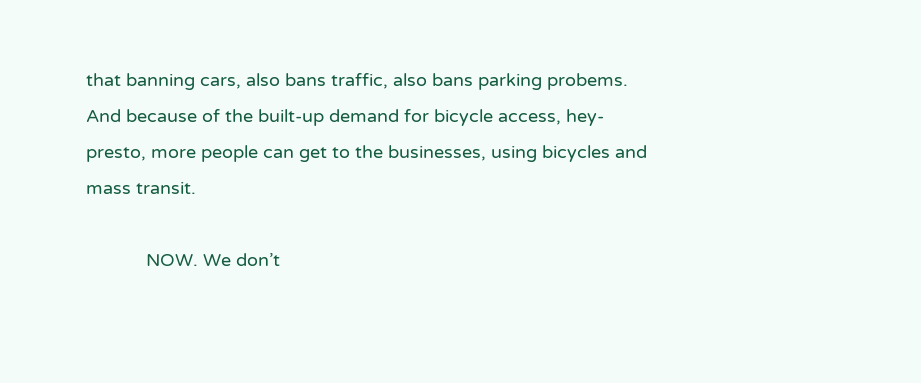that banning cars, also bans traffic, also bans parking probems. And because of the built-up demand for bicycle access, hey-presto, more people can get to the businesses, using bicycles and mass transit.

            NOW. We don’t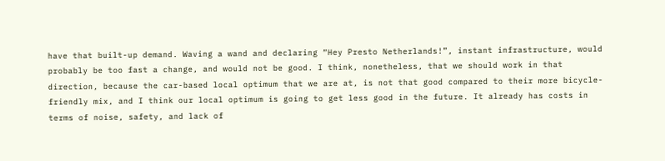have that built-up demand. Waving a wand and declaring “Hey Presto Netherlands!”, instant infrastructure, would probably be too fast a change, and would not be good. I think, nonetheless, that we should work in that direction, because the car-based local optimum that we are at, is not that good compared to their more bicycle-friendly mix, and I think our local optimum is going to get less good in the future. It already has costs in terms of noise, safety, and lack of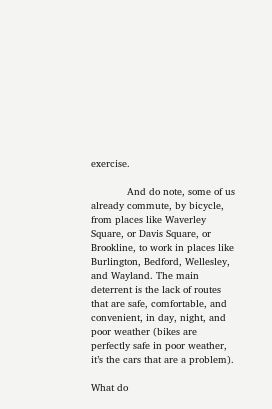exercise.

            And do note, some of us already commute, by bicycle, from places like Waverley Square, or Davis Square, or Brookline, to work in places like Burlington, Bedford, Wellesley, and Wayland. The main deterrent is the lack of routes that are safe, comfortable, and convenient, in day, night, and poor weather (bikes are perfectly safe in poor weather, it’s the cars that are a problem).

What do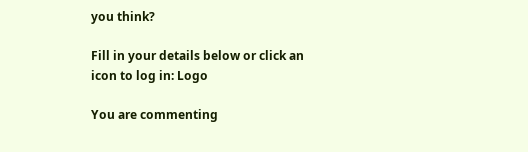you think?

Fill in your details below or click an icon to log in: Logo

You are commenting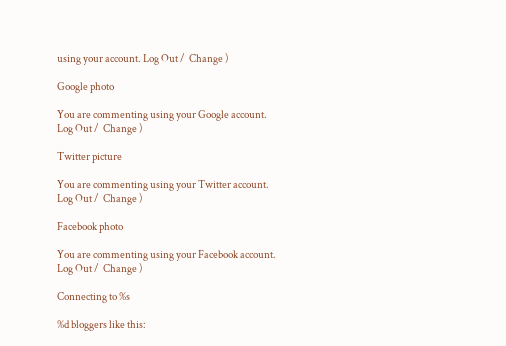using your account. Log Out /  Change )

Google photo

You are commenting using your Google account. Log Out /  Change )

Twitter picture

You are commenting using your Twitter account. Log Out /  Change )

Facebook photo

You are commenting using your Facebook account. Log Out /  Change )

Connecting to %s

%d bloggers like this: